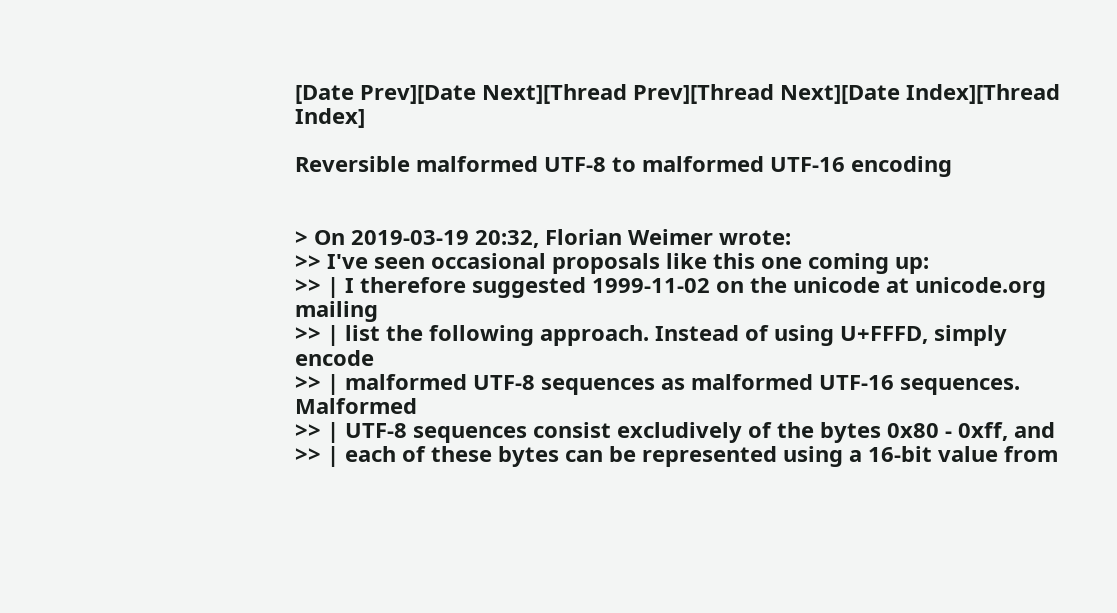[Date Prev][Date Next][Thread Prev][Thread Next][Date Index][Thread Index]

Reversible malformed UTF-8 to malformed UTF-16 encoding


> On 2019-03-19 20:32, Florian Weimer wrote:
>> I've seen occasional proposals like this one coming up:
>> | I therefore suggested 1999-11-02 on the unicode at unicode.org mailing
>> | list the following approach. Instead of using U+FFFD, simply encode
>> | malformed UTF-8 sequences as malformed UTF-16 sequences. Malformed
>> | UTF-8 sequences consist excludively of the bytes 0x80 - 0xff, and
>> | each of these bytes can be represented using a 16-bit value from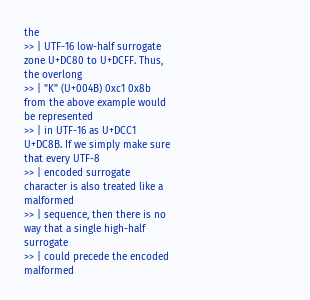the
>> | UTF-16 low-half surrogate zone U+DC80 to U+DCFF. Thus, the overlong
>> | "K" (U+004B) 0xc1 0x8b from the above example would be represented
>> | in UTF-16 as U+DCC1 U+DC8B. If we simply make sure that every UTF-8
>> | encoded surrogate character is also treated like a malformed
>> | sequence, then there is no way that a single high-half surrogate
>> | could precede the encoded malformed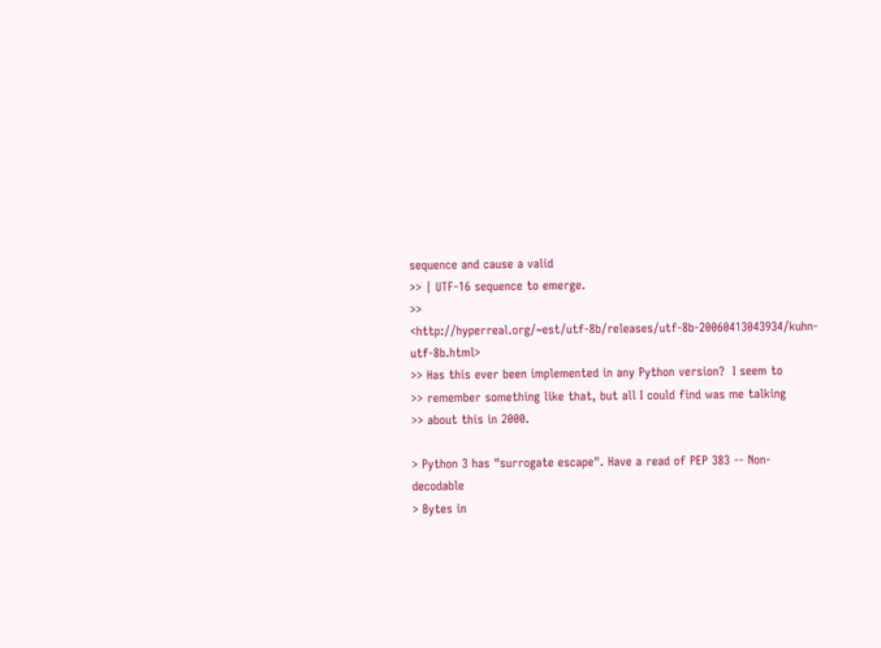sequence and cause a valid
>> | UTF-16 sequence to emerge.
>> <http://hyperreal.org/~est/utf-8b/releases/utf-8b-20060413043934/kuhn-utf-8b.html>
>> Has this ever been implemented in any Python version?  I seem to
>> remember something like that, but all I could find was me talking
>> about this in 2000.

> Python 3 has "surrogate escape". Have a read of PEP 383 -- Non-decodable
> Bytes in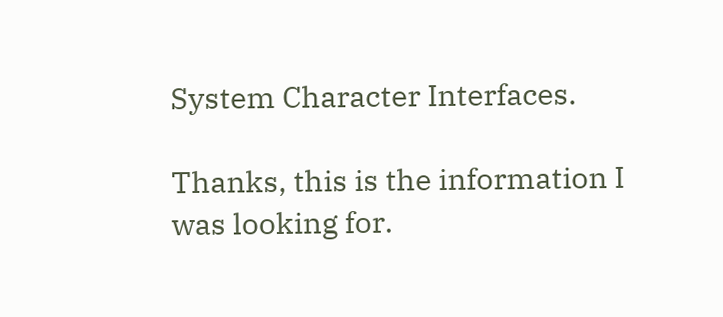System Character Interfaces.

Thanks, this is the information I was looking for.